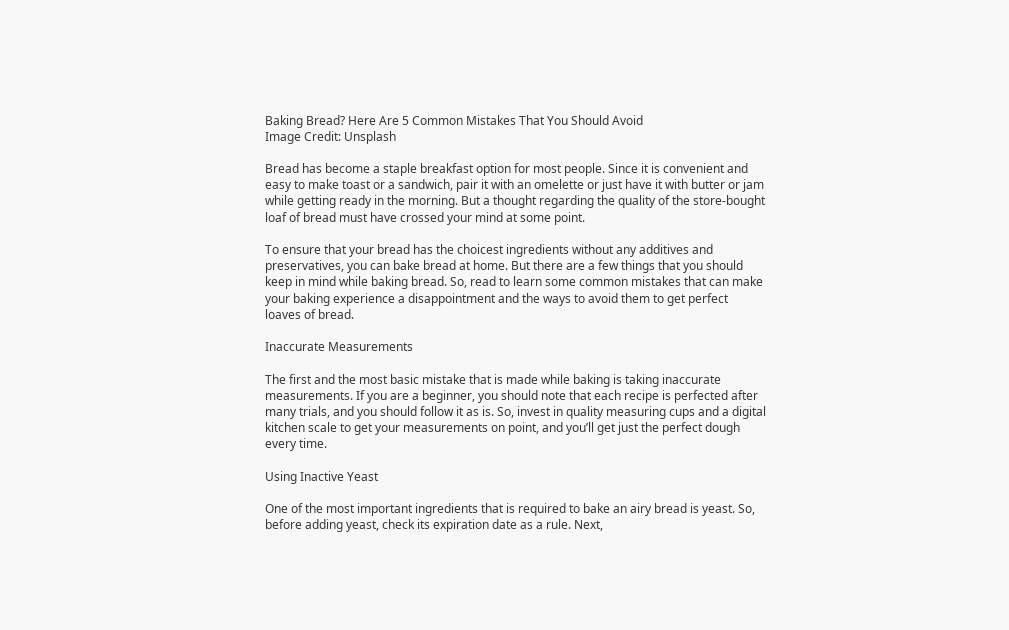Baking Bread? Here Are 5 Common Mistakes That You Should Avoid
Image Credit: Unsplash

Bread has become a staple breakfast option for most people. Since it is convenient and easy to make toast or a sandwich, pair it with an omelette or just have it with butter or jam while getting ready in the morning. But a thought regarding the quality of the store-bought loaf of bread must have crossed your mind at some point.

To ensure that your bread has the choicest ingredients without any additives and preservatives, you can bake bread at home. But there are a few things that you should keep in mind while baking bread. So, read to learn some common mistakes that can make your baking experience a disappointment and the ways to avoid them to get perfect loaves of bread.

Inaccurate Measurements

The first and the most basic mistake that is made while baking is taking inaccurate measurements. If you are a beginner, you should note that each recipe is perfected after many trials, and you should follow it as is. So, invest in quality measuring cups and a digital kitchen scale to get your measurements on point, and you’ll get just the perfect dough every time.

Using Inactive Yeast

One of the most important ingredients that is required to bake an airy bread is yeast. So, before adding yeast, check its expiration date as a rule. Next,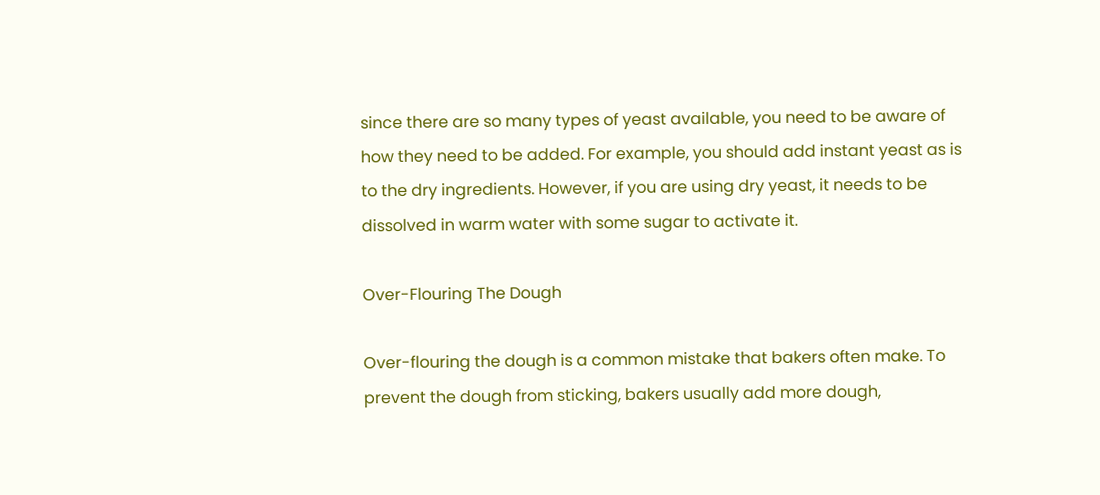since there are so many types of yeast available, you need to be aware of how they need to be added. For example, you should add instant yeast as is to the dry ingredients. However, if you are using dry yeast, it needs to be dissolved in warm water with some sugar to activate it.

Over-Flouring The Dough

Over-flouring the dough is a common mistake that bakers often make. To prevent the dough from sticking, bakers usually add more dough,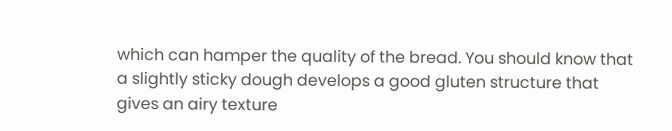which can hamper the quality of the bread. You should know that a slightly sticky dough develops a good gluten structure that gives an airy texture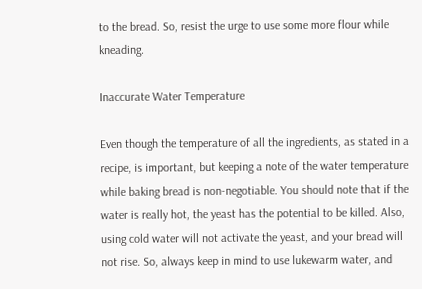to the bread. So, resist the urge to use some more flour while kneading.

Inaccurate Water Temperature

Even though the temperature of all the ingredients, as stated in a recipe, is important, but keeping a note of the water temperature while baking bread is non-negotiable. You should note that if the water is really hot, the yeast has the potential to be killed. Also, using cold water will not activate the yeast, and your bread will not rise. So, always keep in mind to use lukewarm water, and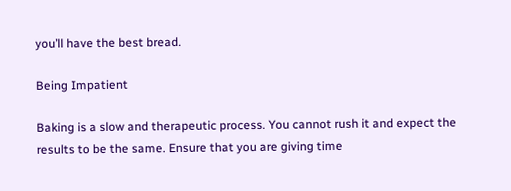you’ll have the best bread.

Being Impatient

Baking is a slow and therapeutic process. You cannot rush it and expect the results to be the same. Ensure that you are giving time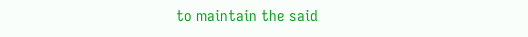to maintain the said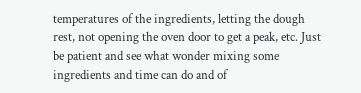temperatures of the ingredients, letting the dough rest, not opening the oven door to get a peak, etc. Just be patient and see what wonder mixing some ingredients and time can do and of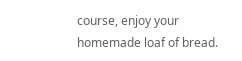course, enjoy your homemade loaf of bread.